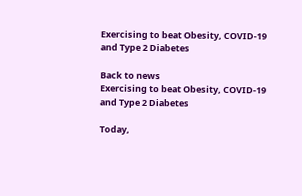Exercising to beat Obesity, COVID-19 and Type 2 Diabetes

Back to news
Exercising to beat Obesity, COVID-19 and Type 2 Diabetes

Today,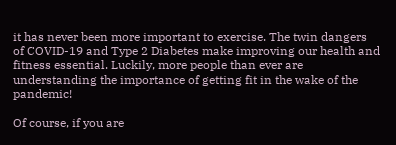it has never been more important to exercise. The twin dangers of COVID-19 and Type 2 Diabetes make improving our health and fitness essential. Luckily, more people than ever are understanding the importance of getting fit in the wake of the pandemic!

Of course, if you are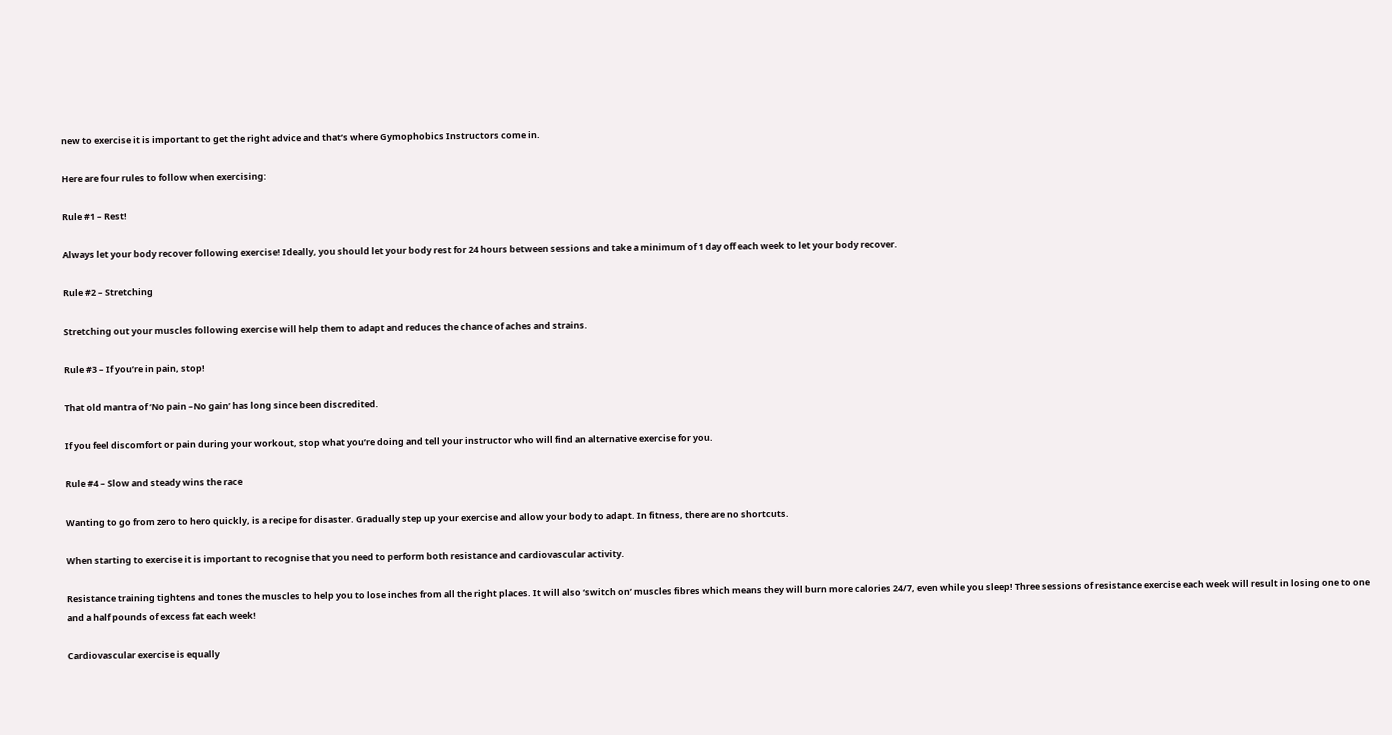new to exercise it is important to get the right advice and that’s where Gymophobics Instructors come in.

Here are four rules to follow when exercising:

Rule #1 – Rest!

Always let your body recover following exercise! Ideally, you should let your body rest for 24 hours between sessions and take a minimum of 1 day off each week to let your body recover.

Rule #2 – Stretching

Stretching out your muscles following exercise will help them to adapt and reduces the chance of aches and strains.

Rule #3 – If you’re in pain, stop!

That old mantra of ‘No pain –No gain’ has long since been discredited.

If you feel discomfort or pain during your workout, stop what you’re doing and tell your instructor who will find an alternative exercise for you.

Rule #4 – Slow and steady wins the race

Wanting to go from zero to hero quickly, is a recipe for disaster. Gradually step up your exercise and allow your body to adapt. In fitness, there are no shortcuts.

When starting to exercise it is important to recognise that you need to perform both resistance and cardiovascular activity.

Resistance training tightens and tones the muscles to help you to lose inches from all the right places. It will also ‘switch on’ muscles fibres which means they will burn more calories 24/7, even while you sleep! Three sessions of resistance exercise each week will result in losing one to one and a half pounds of excess fat each week!

Cardiovascular exercise is equally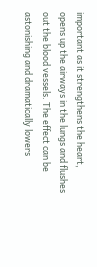important as it strengthens the heart, opens up the airways in the lungs and flushes out the blood vessels. The effect can be astonishing and dramatically lowers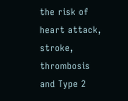the risk of heart attack, stroke, thrombosis and Type 2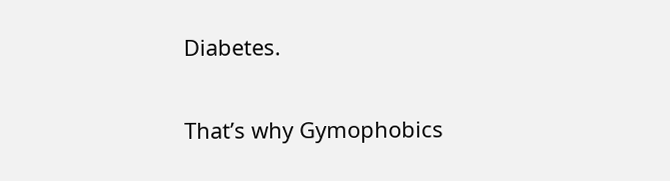Diabetes.

That’s why Gymophobics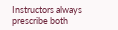Instructors always prescribe both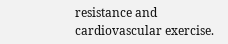resistance and cardiovascular exercise.